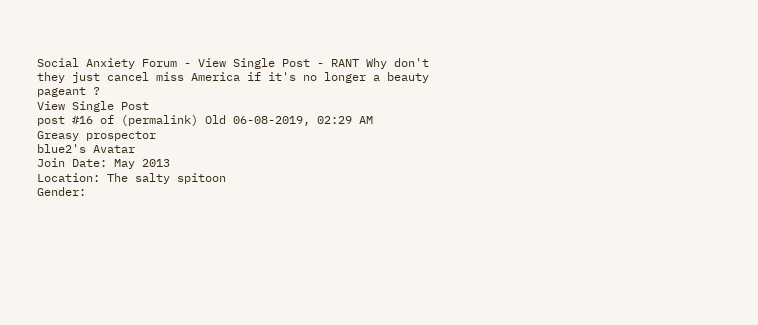Social Anxiety Forum - View Single Post - RANT Why don't they just cancel miss America if it's no longer a beauty pageant ?
View Single Post
post #16 of (permalink) Old 06-08-2019, 02:29 AM
Greasy prospector
blue2's Avatar
Join Date: May 2013
Location: The salty spitoon
Gender: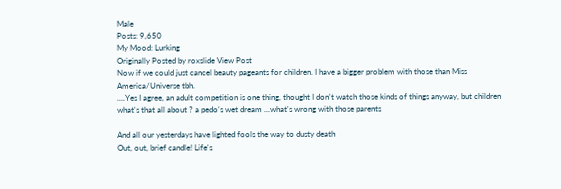Male
Posts: 9,650
My Mood: Lurking
Originally Posted by roxslide View Post
Now if we could just cancel beauty pageants for children. I have a bigger problem with those than Miss America/Universe tbh.
....Yes I agree, an adult competition is one thing, thought I don't watch those kinds of things anyway, but children what's that all about ? a pedo's wet dream ...what's wrong with those parents

And all our yesterdays have lighted fools the way to dusty death
Out, out, brief candle! Life's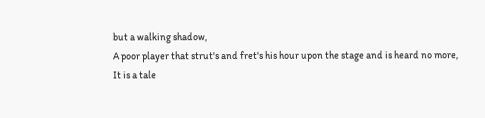but a walking shadow,
A poor player that strut's and fret's his hour upon the stage and is heard no more,
It is a tale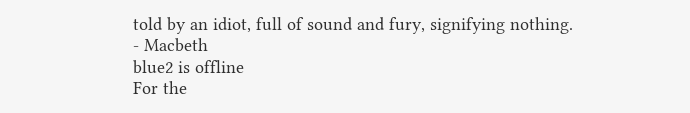told by an idiot, full of sound and fury, signifying nothing.
- Macbeth
blue2 is offline
For the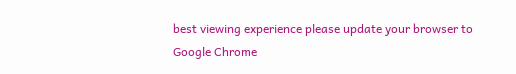best viewing experience please update your browser to Google Chrome